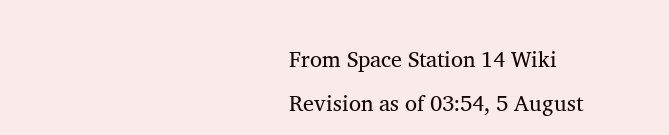From Space Station 14 Wiki
Revision as of 03:54, 5 August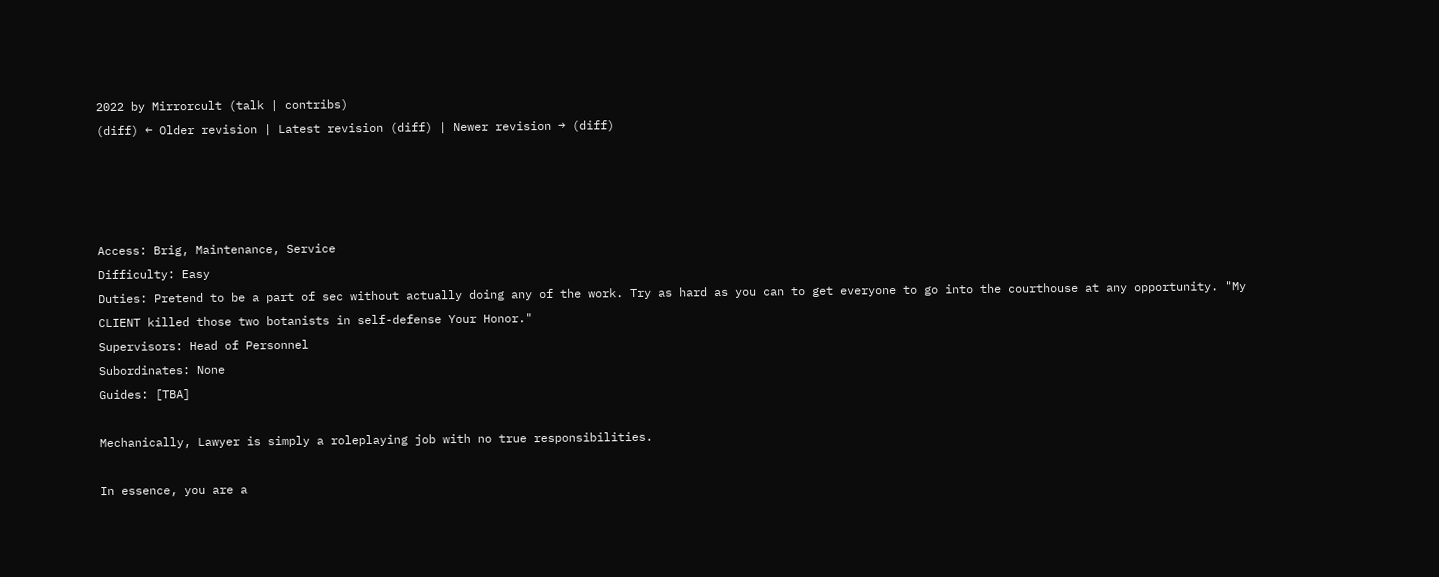2022 by Mirrorcult (talk | contribs)
(diff) ← Older revision | Latest revision (diff) | Newer revision → (diff)




Access: Brig, Maintenance, Service
Difficulty: Easy
Duties: Pretend to be a part of sec without actually doing any of the work. Try as hard as you can to get everyone to go into the courthouse at any opportunity. "My CLIENT killed those two botanists in self-defense Your Honor."
Supervisors: Head of Personnel
Subordinates: None
Guides: [TBA]

Mechanically, Lawyer is simply a roleplaying job with no true responsibilities.

In essence, you are a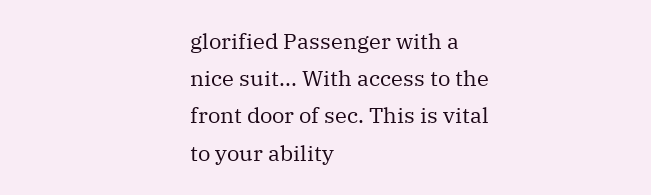glorified Passenger with a nice suit... With access to the front door of sec. This is vital to your ability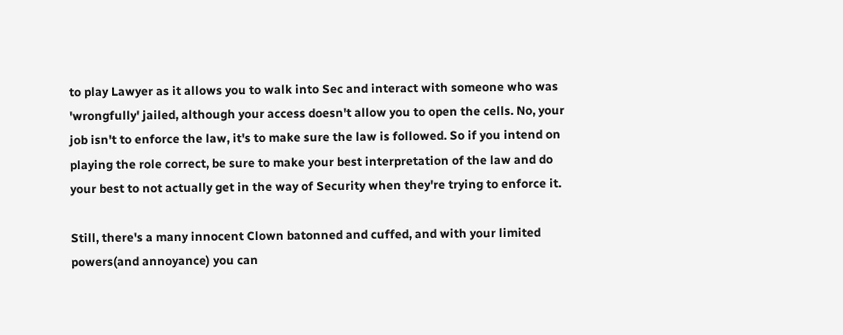to play Lawyer as it allows you to walk into Sec and interact with someone who was 'wrongfully' jailed, although your access doesn't allow you to open the cells. No, your job isn't to enforce the law, it's to make sure the law is followed. So if you intend on playing the role correct, be sure to make your best interpretation of the law and do your best to not actually get in the way of Security when they're trying to enforce it.

Still, there's a many innocent Clown batonned and cuffed, and with your limited powers(and annoyance) you can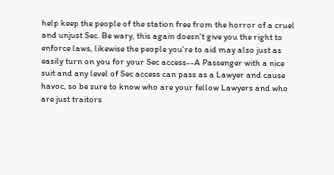help keep the people of the station free from the horror of a cruel and unjust Sec. Be wary, this again doesn't give you the right to enforce laws, likewise the people you're to aid may also just as easily turn on you for your Sec access--A Passenger with a nice suit and any level of Sec access can pass as a Lawyer and cause havoc, so be sure to know who are your fellow Lawyers and who are just traitors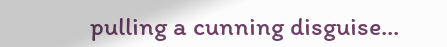pulling a cunning disguise...